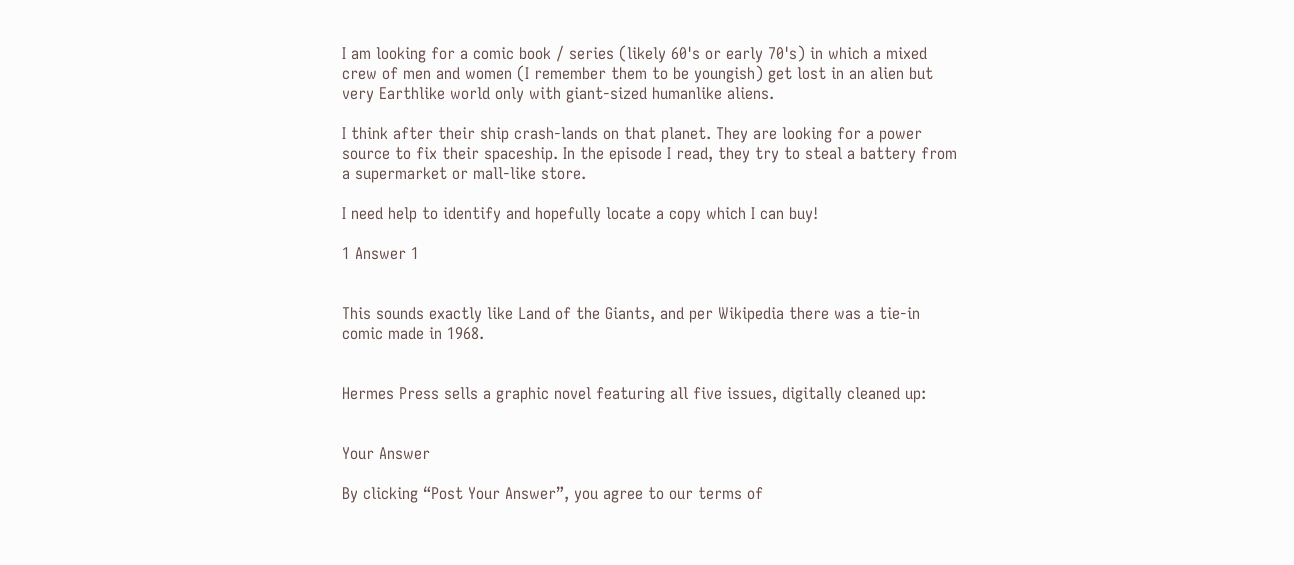I am looking for a comic book / series (likely 60's or early 70's) in which a mixed crew of men and women (I remember them to be youngish) get lost in an alien but very Earthlike world only with giant-sized humanlike aliens.

I think after their ship crash-lands on that planet. They are looking for a power source to fix their spaceship. In the episode I read, they try to steal a battery from a supermarket or mall-like store.

I need help to identify and hopefully locate a copy which I can buy!

1 Answer 1


This sounds exactly like Land of the Giants, and per Wikipedia there was a tie-in comic made in 1968.


Hermes Press sells a graphic novel featuring all five issues, digitally cleaned up:


Your Answer

By clicking “Post Your Answer”, you agree to our terms of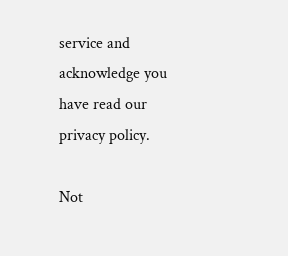service and acknowledge you have read our privacy policy.

Not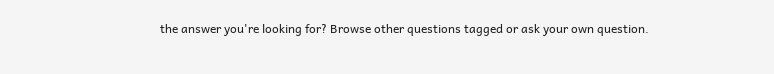the answer you're looking for? Browse other questions tagged or ask your own question.